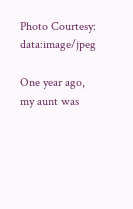Photo Courtesy: data:image/jpeg

One year ago, my aunt was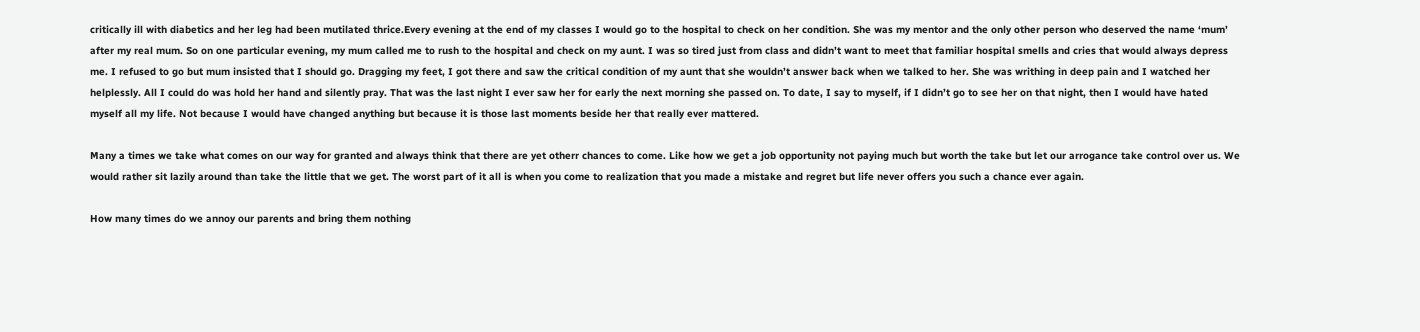critically ill with diabetics and her leg had been mutilated thrice.Every evening at the end of my classes I would go to the hospital to check on her condition. She was my mentor and the only other person who deserved the name ‘mum’ after my real mum. So on one particular evening, my mum called me to rush to the hospital and check on my aunt. I was so tired just from class and didn’t want to meet that familiar hospital smells and cries that would always depress me. I refused to go but mum insisted that I should go. Dragging my feet, I got there and saw the critical condition of my aunt that she wouldn’t answer back when we talked to her. She was writhing in deep pain and I watched her helplessly. All I could do was hold her hand and silently pray. That was the last night I ever saw her for early the next morning she passed on. To date, I say to myself, if I didn’t go to see her on that night, then I would have hated myself all my life. Not because I would have changed anything but because it is those last moments beside her that really ever mattered.

Many a times we take what comes on our way for granted and always think that there are yet otherr chances to come. Like how we get a job opportunity not paying much but worth the take but let our arrogance take control over us. We would rather sit lazily around than take the little that we get. The worst part of it all is when you come to realization that you made a mistake and regret but life never offers you such a chance ever again.

How many times do we annoy our parents and bring them nothing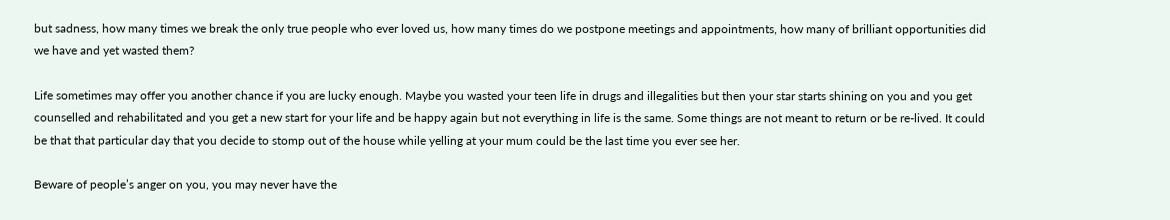but sadness, how many times we break the only true people who ever loved us, how many times do we postpone meetings and appointments, how many of brilliant opportunities did we have and yet wasted them?

Life sometimes may offer you another chance if you are lucky enough. Maybe you wasted your teen life in drugs and illegalities but then your star starts shining on you and you get counselled and rehabilitated and you get a new start for your life and be happy again but not everything in life is the same. Some things are not meant to return or be re-lived. It could be that that particular day that you decide to stomp out of the house while yelling at your mum could be the last time you ever see her.

Beware of people’s anger on you, you may never have the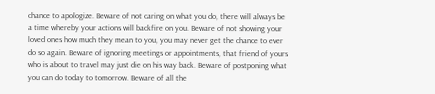chance to apologize. Beware of not caring on what you do, there will always be a time whereby your actions will backfire on you. Beware of not showing your loved ones how much they mean to you, you may never get the chance to ever do so again. Beware of ignoring meetings or appointments, that friend of yours who is about to travel may just die on his way back. Beware of postponing what you can do today to tomorrow. Beware of all the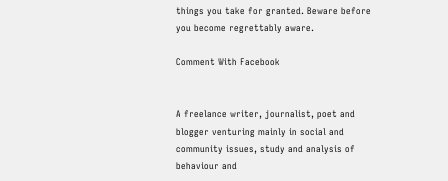things you take for granted. Beware before you become regrettably aware.

Comment With Facebook


A freelance writer, journalist, poet and blogger venturing mainly in social and community issues, study and analysis of behaviour and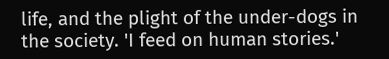life, and the plight of the under-dogs in the society. 'I feed on human stories.'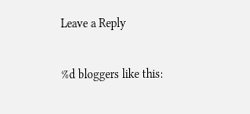Leave a Reply

%d bloggers like this: